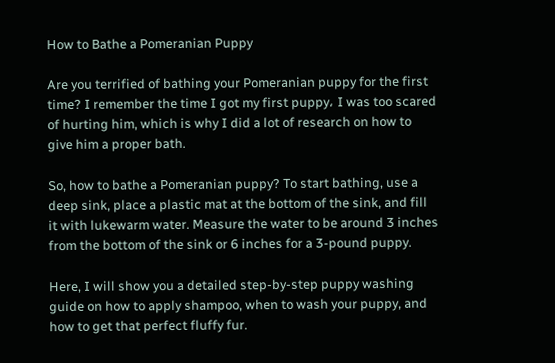How to Bathe a Pomeranian Puppy

Are you terrified of bathing your Pomeranian puppy for the first time? I remember the time I got my first puppy، I was too scared of hurting him, which is why I did a lot of research on how to give him a proper bath.

So, how to bathe a Pomeranian puppy? To start bathing, use a deep sink, place a plastic mat at the bottom of the sink, and fill it with lukewarm water. Measure the water to be around 3 inches from the bottom of the sink or 6 inches for a 3-pound puppy.

Here, I will show you a detailed step-by-step puppy washing guide on how to apply shampoo, when to wash your puppy, and how to get that perfect fluffy fur.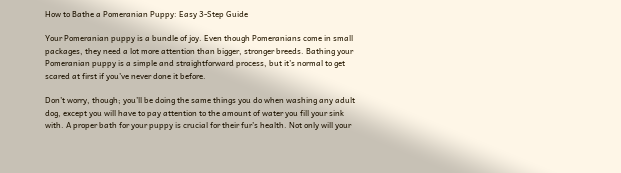How to Bathe a Pomeranian Puppy: Easy 3-Step Guide

Your Pomeranian puppy is a bundle of joy. Even though Pomeranians come in small packages, they need a lot more attention than bigger, stronger breeds. Bathing your Pomeranian puppy is a simple and straightforward process, but it’s normal to get scared at first if you’ve never done it before.

Don’t worry, though; you’ll be doing the same things you do when washing any adult dog, except you will have to pay attention to the amount of water you fill your sink with. A proper bath for your puppy is crucial for their fur’s health. Not only will your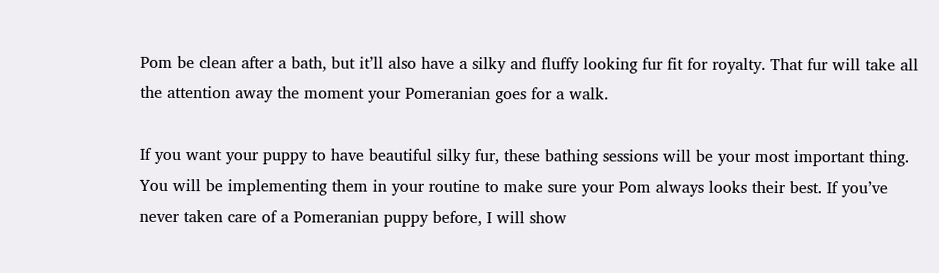Pom be clean after a bath, but it’ll also have a silky and fluffy looking fur fit for royalty. That fur will take all the attention away the moment your Pomeranian goes for a walk.

If you want your puppy to have beautiful silky fur, these bathing sessions will be your most important thing. You will be implementing them in your routine to make sure your Pom always looks their best. If you’ve never taken care of a Pomeranian puppy before, I will show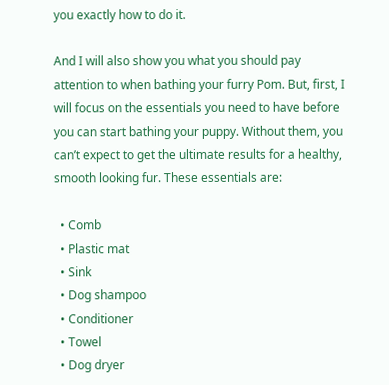you exactly how to do it.

And I will also show you what you should pay attention to when bathing your furry Pom. But, first, I will focus on the essentials you need to have before you can start bathing your puppy. Without them, you can’t expect to get the ultimate results for a healthy, smooth looking fur. These essentials are:

  • Comb
  • Plastic mat
  • Sink
  • Dog shampoo
  • Conditioner
  • Towel
  • Dog dryer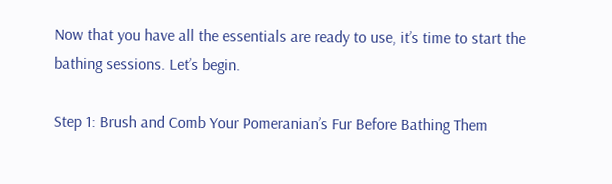Now that you have all the essentials are ready to use, it’s time to start the bathing sessions. Let’s begin.

Step 1: Brush and Comb Your Pomeranian’s Fur Before Bathing Them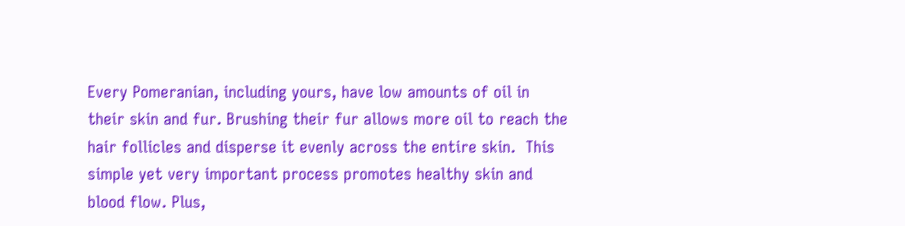Every Pomeranian, including yours, have low amounts of oil in their skin and fur. Brushing their fur allows more oil to reach the hair follicles and disperse it evenly across the entire skin.  This simple yet very important process promotes healthy skin and blood flow. Plus,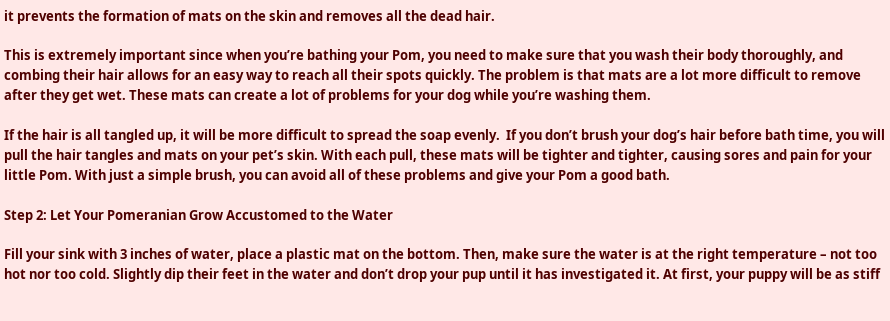it prevents the formation of mats on the skin and removes all the dead hair.

This is extremely important since when you’re bathing your Pom, you need to make sure that you wash their body thoroughly, and combing their hair allows for an easy way to reach all their spots quickly. The problem is that mats are a lot more difficult to remove after they get wet. These mats can create a lot of problems for your dog while you’re washing them.

If the hair is all tangled up, it will be more difficult to spread the soap evenly.  If you don’t brush your dog’s hair before bath time, you will pull the hair tangles and mats on your pet’s skin. With each pull, these mats will be tighter and tighter, causing sores and pain for your little Pom. With just a simple brush, you can avoid all of these problems and give your Pom a good bath.

Step 2: Let Your Pomeranian Grow Accustomed to the Water

Fill your sink with 3 inches of water, place a plastic mat on the bottom. Then, make sure the water is at the right temperature – not too hot nor too cold. Slightly dip their feet in the water and don’t drop your pup until it has investigated it. At first, your puppy will be as stiff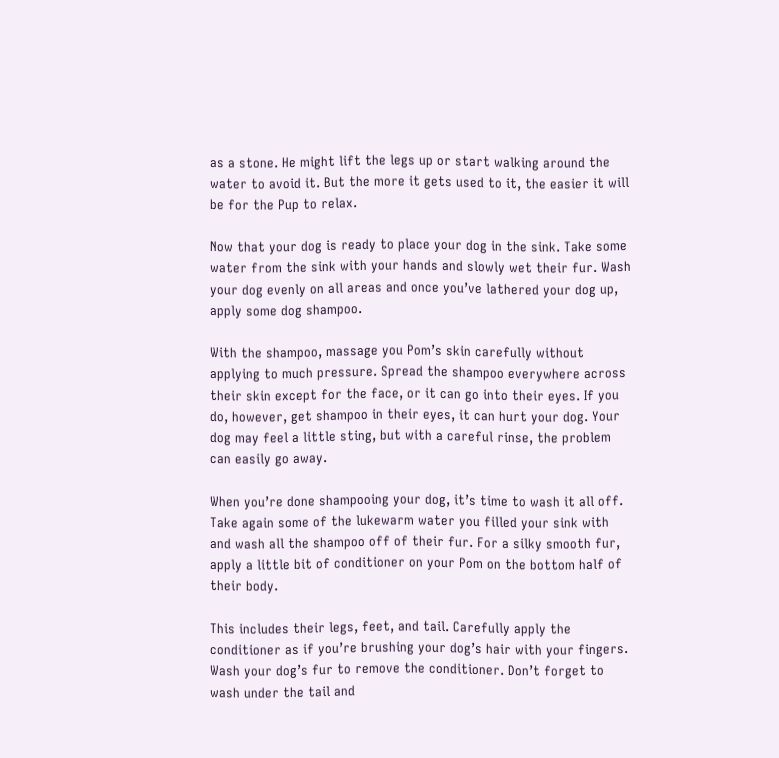as a stone. He might lift the legs up or start walking around the water to avoid it. But the more it gets used to it, the easier it will be for the Pup to relax.

Now that your dog is ready to place your dog in the sink. Take some water from the sink with your hands and slowly wet their fur. Wash your dog evenly on all areas and once you’ve lathered your dog up, apply some dog shampoo.

With the shampoo, massage you Pom’s skin carefully without applying to much pressure. Spread the shampoo everywhere across their skin except for the face, or it can go into their eyes. If you do, however, get shampoo in their eyes, it can hurt your dog. Your dog may feel a little sting, but with a careful rinse, the problem can easily go away.

When you’re done shampooing your dog, it’s time to wash it all off. Take again some of the lukewarm water you filled your sink with and wash all the shampoo off of their fur. For a silky smooth fur, apply a little bit of conditioner on your Pom on the bottom half of their body.

This includes their legs, feet, and tail. Carefully apply the conditioner as if you’re brushing your dog’s hair with your fingers. Wash your dog’s fur to remove the conditioner. Don’t forget to wash under the tail and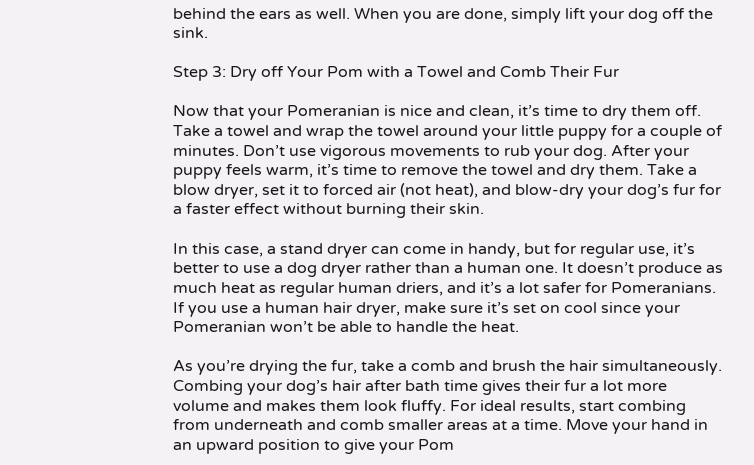behind the ears as well. When you are done, simply lift your dog off the sink.

Step 3: Dry off Your Pom with a Towel and Comb Their Fur

Now that your Pomeranian is nice and clean, it’s time to dry them off. Take a towel and wrap the towel around your little puppy for a couple of minutes. Don’t use vigorous movements to rub your dog. After your puppy feels warm, it’s time to remove the towel and dry them. Take a blow dryer, set it to forced air (not heat), and blow-dry your dog’s fur for a faster effect without burning their skin.

In this case, a stand dryer can come in handy, but for regular use, it’s better to use a dog dryer rather than a human one. It doesn’t produce as much heat as regular human driers, and it’s a lot safer for Pomeranians. If you use a human hair dryer, make sure it’s set on cool since your Pomeranian won’t be able to handle the heat.

As you’re drying the fur, take a comb and brush the hair simultaneously. Combing your dog’s hair after bath time gives their fur a lot more volume and makes them look fluffy. For ideal results, start combing from underneath and comb smaller areas at a time. Move your hand in an upward position to give your Pom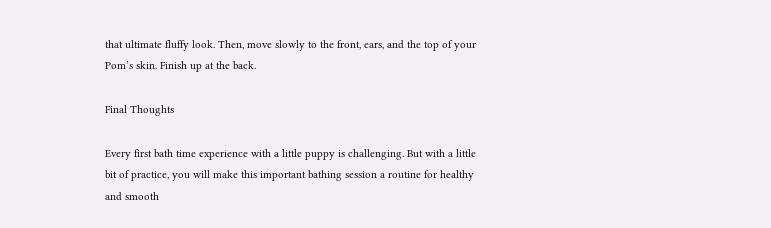that ultimate fluffy look. Then, move slowly to the front, ears, and the top of your Pom’s skin. Finish up at the back.

Final Thoughts

Every first bath time experience with a little puppy is challenging. But with a little bit of practice, you will make this important bathing session a routine for healthy and smooth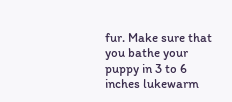fur. Make sure that you bathe your puppy in 3 to 6 inches lukewarm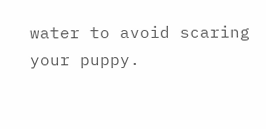water to avoid scaring your puppy.